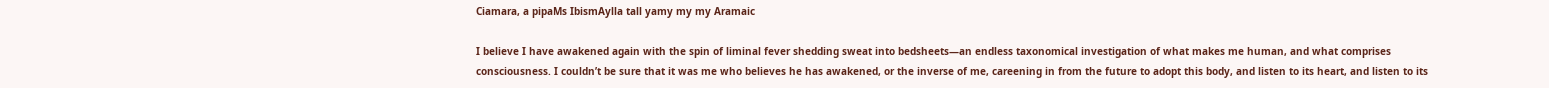Ciamara, a pipaMs IbismAylla tall yamy my my Aramaic

I believe I have awakened again with the spin of liminal fever shedding sweat into bedsheets—an endless taxonomical investigation of what makes me human, and what comprises consciousness. I couldn’t be sure that it was me who believes he has awakened, or the inverse of me, careening in from the future to adopt this body, and listen to its heart, and listen to its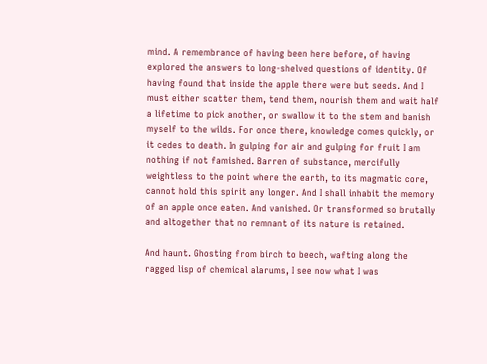mind. A remembrance of having been here before, of having explored the answers to long-shelved questions of identity. Of having found that inside the apple there were but seeds. And I must either scatter them, tend them, nourish them and wait half a lifetime to pick another, or swallow it to the stem and banish myself to the wilds. For once there, knowledge comes quickly, or it cedes to death. In gulping for air and gulping for fruit I am nothing if not famished. Barren of substance, mercifully weightless to the point where the earth, to its magmatic core, cannot hold this spirit any longer. And I shall inhabit the memory of an apple once eaten. And vanished. Or transformed so brutally and altogether that no remnant of its nature is retained.

And haunt. Ghosting from birch to beech, wafting along the ragged lisp of chemical alarums, I see now what I was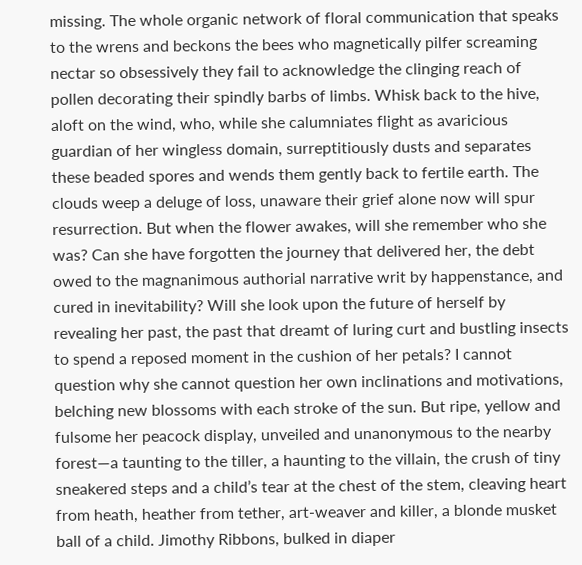missing. The whole organic network of floral communication that speaks to the wrens and beckons the bees who magnetically pilfer screaming nectar so obsessively they fail to acknowledge the clinging reach of pollen decorating their spindly barbs of limbs. Whisk back to the hive, aloft on the wind, who, while she calumniates flight as avaricious guardian of her wingless domain, surreptitiously dusts and separates these beaded spores and wends them gently back to fertile earth. The clouds weep a deluge of loss, unaware their grief alone now will spur resurrection. But when the flower awakes, will she remember who she was? Can she have forgotten the journey that delivered her, the debt owed to the magnanimous authorial narrative writ by happenstance, and cured in inevitability? Will she look upon the future of herself by revealing her past, the past that dreamt of luring curt and bustling insects to spend a reposed moment in the cushion of her petals? I cannot question why she cannot question her own inclinations and motivations, belching new blossoms with each stroke of the sun. But ripe, yellow and fulsome her peacock display, unveiled and unanonymous to the nearby forest—a taunting to the tiller, a haunting to the villain, the crush of tiny sneakered steps and a child’s tear at the chest of the stem, cleaving heart from heath, heather from tether, art-weaver and killer, a blonde musket ball of a child. Jimothy Ribbons, bulked in diaper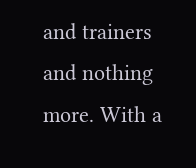and trainers and nothing more. With a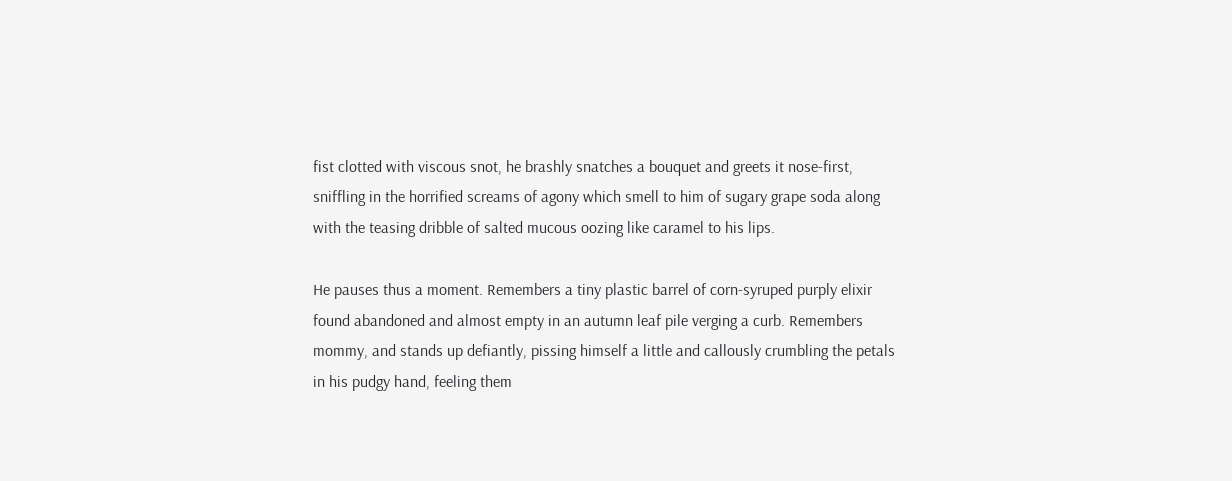fist clotted with viscous snot, he brashly snatches a bouquet and greets it nose-first, sniffling in the horrified screams of agony which smell to him of sugary grape soda along with the teasing dribble of salted mucous oozing like caramel to his lips.

He pauses thus a moment. Remembers a tiny plastic barrel of corn-syruped purply elixir found abandoned and almost empty in an autumn leaf pile verging a curb. Remembers mommy, and stands up defiantly, pissing himself a little and callously crumbling the petals in his pudgy hand, feeling them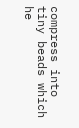compress into tiny beads which he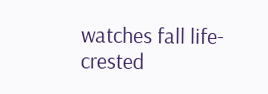watches fall life-crested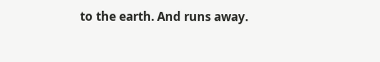to the earth. And runs away.